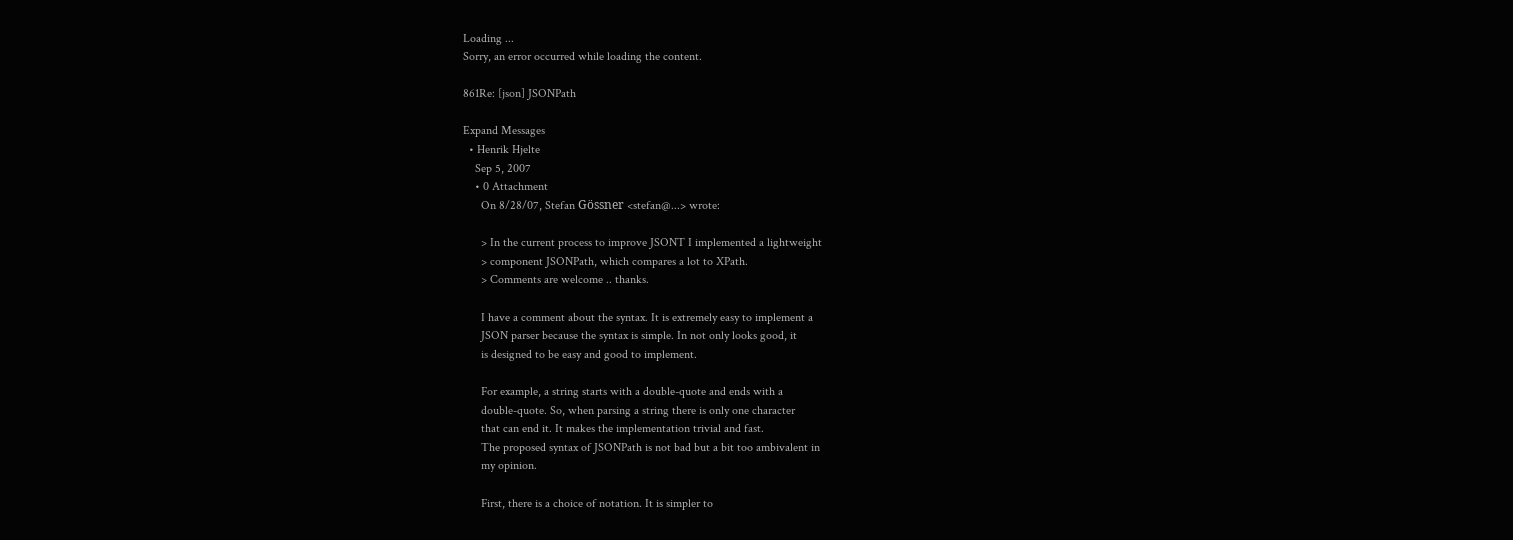Loading ...
Sorry, an error occurred while loading the content.

861Re: [json] JSONPath

Expand Messages
  • Henrik Hjelte
    Sep 5, 2007
    • 0 Attachment
      On 8/28/07, Stefan Gössner <stefan@...> wrote:

      > In the current process to improve JSONT I implemented a lightweight
      > component JSONPath, which compares a lot to XPath.
      > Comments are welcome .. thanks.

      I have a comment about the syntax. It is extremely easy to implement a
      JSON parser because the syntax is simple. In not only looks good, it
      is designed to be easy and good to implement.

      For example, a string starts with a double-quote and ends with a
      double-quote. So, when parsing a string there is only one character
      that can end it. It makes the implementation trivial and fast.
      The proposed syntax of JSONPath is not bad but a bit too ambivalent in
      my opinion.

      First, there is a choice of notation. It is simpler to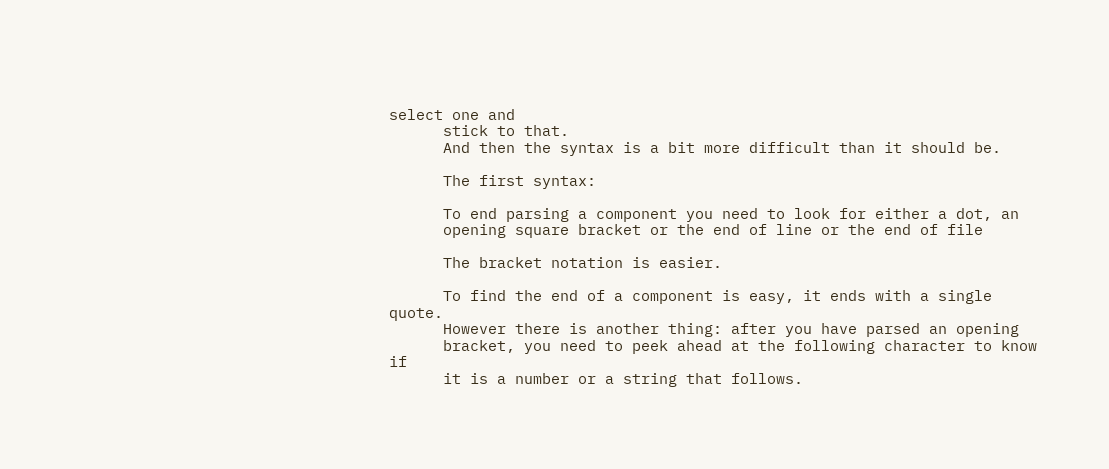select one and
      stick to that.
      And then the syntax is a bit more difficult than it should be.

      The first syntax:

      To end parsing a component you need to look for either a dot, an
      opening square bracket or the end of line or the end of file

      The bracket notation is easier.

      To find the end of a component is easy, it ends with a single quote.
      However there is another thing: after you have parsed an opening
      bracket, you need to peek ahead at the following character to know if
      it is a number or a string that follows.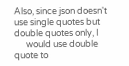Also, since json doesn't use single quotes but double quotes only, I
      would use double quote to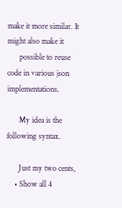make it more similar. It might also make it
      possible to reuse code in various json implementations.

      My idea is the following syntax.

      Just my two cents,
    • Show all 4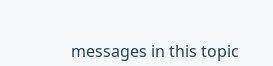messages in this topic